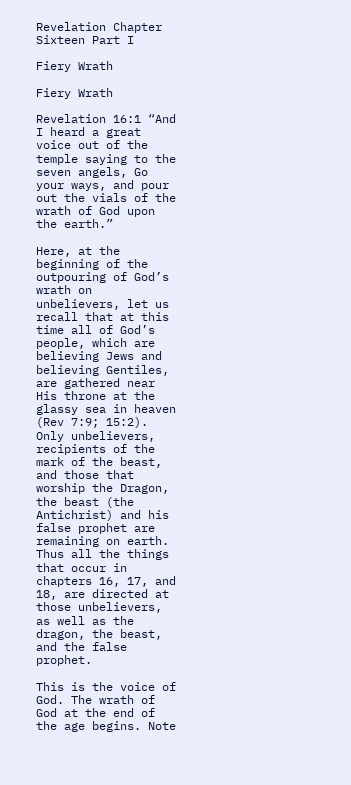Revelation Chapter Sixteen Part I

Fiery Wrath

Fiery Wrath

Revelation 16:1 “And I heard a great voice out of the temple saying to the seven angels, Go your ways, and pour out the vials of the wrath of God upon the earth.”

Here, at the beginning of the outpouring of God’s wrath on unbelievers, let us recall that at this time all of God’s people, which are believing Jews and believing Gentiles, are gathered near His throne at the glassy sea in heaven (Rev 7:9; 15:2). Only unbelievers, recipients of the mark of the beast, and those that worship the Dragon, the beast (the Antichrist) and his false prophet are remaining on earth. Thus all the things that occur in chapters 16, 17, and 18, are directed at those unbelievers, as well as the dragon, the beast, and the false prophet.

This is the voice of God. The wrath of God at the end of the age begins. Note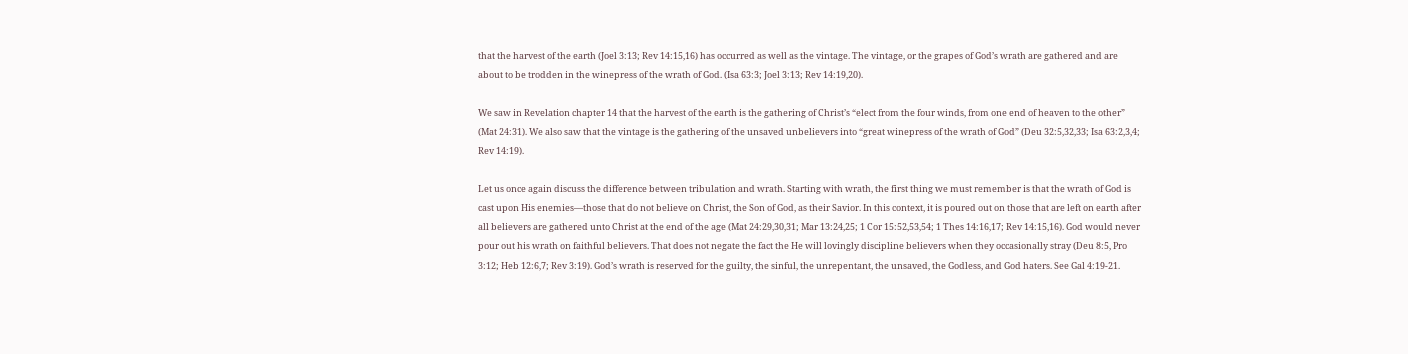that the harvest of the earth (Joel 3:13; Rev 14:15,16) has occurred as well as the vintage. The vintage, or the grapes of God’s wrath are gathered and are about to be trodden in the winepress of the wrath of God. (Isa 63:3; Joel 3:13; Rev 14:19,20).

We saw in Revelation chapter 14 that the harvest of the earth is the gathering of Christ’s “elect from the four winds, from one end of heaven to the other” (Mat 24:31). We also saw that the vintage is the gathering of the unsaved unbelievers into “great winepress of the wrath of God” (Deu 32:5,32,33; Isa 63:2,3,4; Rev 14:19).

Let us once again discuss the difference between tribulation and wrath. Starting with wrath, the first thing we must remember is that the wrath of God is cast upon His enemies—those that do not believe on Christ, the Son of God, as their Savior. In this context, it is poured out on those that are left on earth after all believers are gathered unto Christ at the end of the age (Mat 24:29,30,31; Mar 13:24,25; 1 Cor 15:52,53,54; 1 Thes 14:16,17; Rev 14:15,16). God would never pour out his wrath on faithful believers. That does not negate the fact the He will lovingly discipline believers when they occasionally stray (Deu 8:5, Pro 3:12; Heb 12:6,7; Rev 3:19). God’s wrath is reserved for the guilty, the sinful, the unrepentant, the unsaved, the Godless, and God haters. See Gal 4:19-21.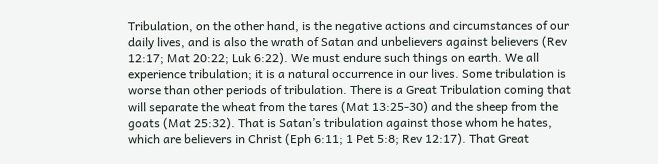Tribulation, on the other hand, is the negative actions and circumstances of our daily lives, and is also the wrath of Satan and unbelievers against believers (Rev 12:17; Mat 20:22; Luk 6:22). We must endure such things on earth. We all experience tribulation; it is a natural occurrence in our lives. Some tribulation is worse than other periods of tribulation. There is a Great Tribulation coming that will separate the wheat from the tares (Mat 13:25-30) and the sheep from the goats (Mat 25:32). That is Satan’s tribulation against those whom he hates, which are believers in Christ (Eph 6:11; 1 Pet 5:8; Rev 12:17). That Great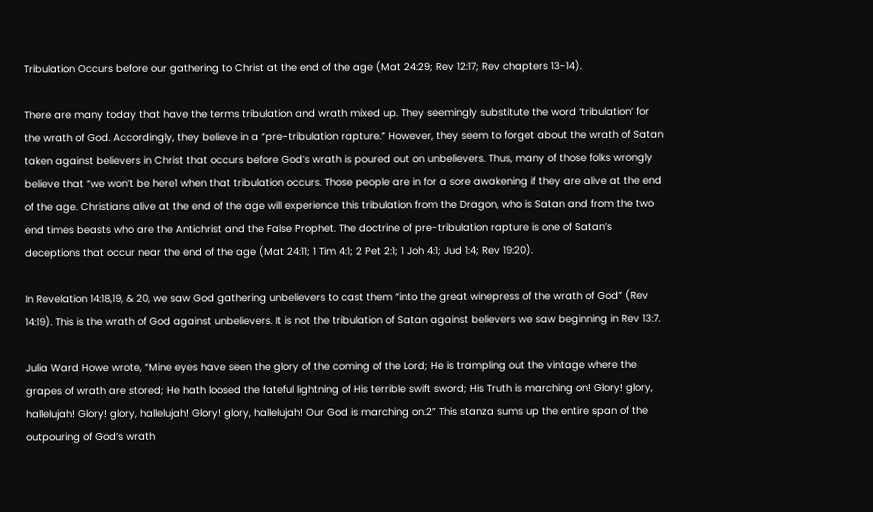Tribulation Occurs before our gathering to Christ at the end of the age (Mat 24:29; Rev 12:17; Rev chapters 13-14).

There are many today that have the terms tribulation and wrath mixed up. They seemingly substitute the word ‘tribulation’ for the wrath of God. Accordingly, they believe in a “pre-tribulation rapture.” However, they seem to forget about the wrath of Satan taken against believers in Christ that occurs before God’s wrath is poured out on unbelievers. Thus, many of those folks wrongly believe that “we won’t be here1 when that tribulation occurs. Those people are in for a sore awakening if they are alive at the end of the age. Christians alive at the end of the age will experience this tribulation from the Dragon, who is Satan and from the two end times beasts who are the Antichrist and the False Prophet. The doctrine of pre-tribulation rapture is one of Satan’s deceptions that occur near the end of the age (Mat 24:11; 1 Tim 4:1; 2 Pet 2:1; 1 Joh 4:1; Jud 1:4; Rev 19:20).

In Revelation 14:18,19, & 20, we saw God gathering unbelievers to cast them “into the great winepress of the wrath of God” (Rev 14:19). This is the wrath of God against unbelievers. It is not the tribulation of Satan against believers we saw beginning in Rev 13:7.

Julia Ward Howe wrote, “Mine eyes have seen the glory of the coming of the Lord; He is trampling out the vintage where the grapes of wrath are stored; He hath loosed the fateful lightning of His terrible swift sword; His Truth is marching on! Glory! glory, hallelujah! Glory! glory, hallelujah! Glory! glory, hallelujah! Our God is marching on.2” This stanza sums up the entire span of the outpouring of God’s wrath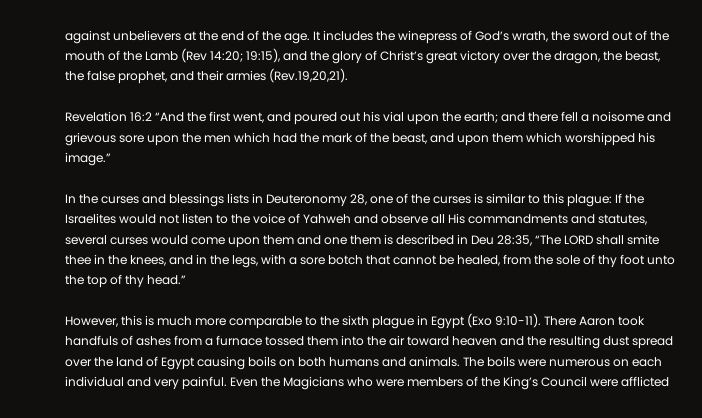against unbelievers at the end of the age. It includes the winepress of God’s wrath, the sword out of the mouth of the Lamb (Rev 14:20; 19:15), and the glory of Christ’s great victory over the dragon, the beast, the false prophet, and their armies (Rev.19,20,21).

Revelation 16:2 “And the first went, and poured out his vial upon the earth; and there fell a noisome and grievous sore upon the men which had the mark of the beast, and upon them which worshipped his image.”

In the curses and blessings lists in Deuteronomy 28, one of the curses is similar to this plague: If the Israelites would not listen to the voice of Yahweh and observe all His commandments and statutes, several curses would come upon them and one them is described in Deu 28:35, “The LORD shall smite thee in the knees, and in the legs, with a sore botch that cannot be healed, from the sole of thy foot unto the top of thy head.”

However, this is much more comparable to the sixth plague in Egypt (Exo 9:10-11). There Aaron took handfuls of ashes from a furnace tossed them into the air toward heaven and the resulting dust spread over the land of Egypt causing boils on both humans and animals. The boils were numerous on each individual and very painful. Even the Magicians who were members of the King’s Council were afflicted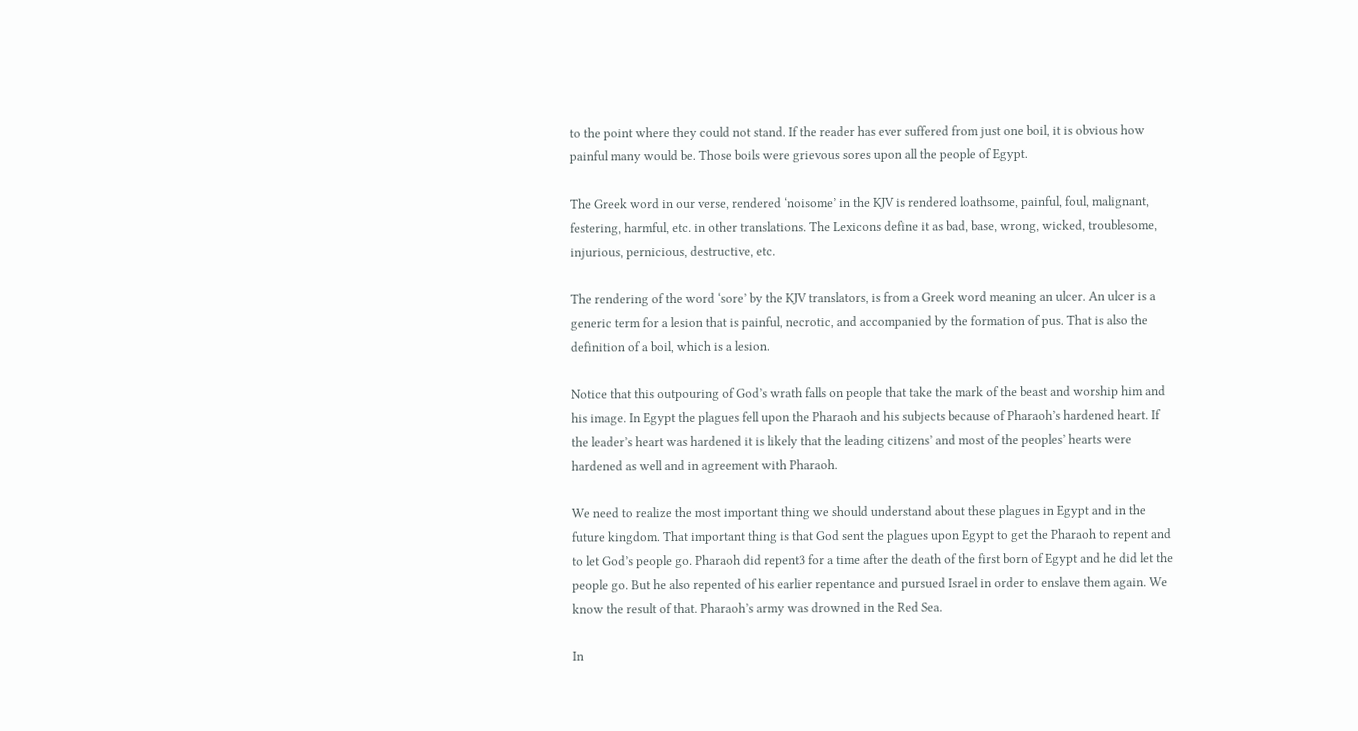to the point where they could not stand. If the reader has ever suffered from just one boil, it is obvious how painful many would be. Those boils were grievous sores upon all the people of Egypt.

The Greek word in our verse, rendered ‘noisome’ in the KJV is rendered loathsome, painful, foul, malignant, festering, harmful, etc. in other translations. The Lexicons define it as bad, base, wrong, wicked, troublesome, injurious, pernicious, destructive, etc.

The rendering of the word ‘sore’ by the KJV translators, is from a Greek word meaning an ulcer. An ulcer is a generic term for a lesion that is painful, necrotic, and accompanied by the formation of pus. That is also the definition of a boil, which is a lesion.

Notice that this outpouring of God’s wrath falls on people that take the mark of the beast and worship him and his image. In Egypt the plagues fell upon the Pharaoh and his subjects because of Pharaoh’s hardened heart. If the leader’s heart was hardened it is likely that the leading citizens’ and most of the peoples’ hearts were hardened as well and in agreement with Pharaoh.

We need to realize the most important thing we should understand about these plagues in Egypt and in the future kingdom. That important thing is that God sent the plagues upon Egypt to get the Pharaoh to repent and to let God’s people go. Pharaoh did repent3 for a time after the death of the first born of Egypt and he did let the people go. But he also repented of his earlier repentance and pursued Israel in order to enslave them again. We know the result of that. Pharaoh’s army was drowned in the Red Sea.

In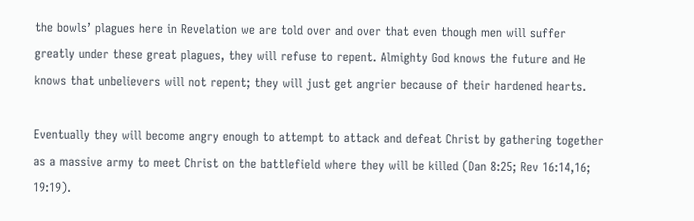the bowls’ plagues here in Revelation we are told over and over that even though men will suffer greatly under these great plagues, they will refuse to repent. Almighty God knows the future and He knows that unbelievers will not repent; they will just get angrier because of their hardened hearts.

Eventually they will become angry enough to attempt to attack and defeat Christ by gathering together as a massive army to meet Christ on the battlefield where they will be killed (Dan 8:25; Rev 16:14,16; 19:19).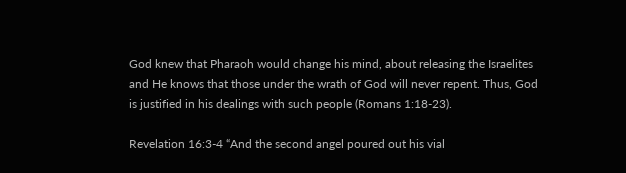God knew that Pharaoh would change his mind, about releasing the Israelites and He knows that those under the wrath of God will never repent. Thus, God is justified in his dealings with such people (Romans 1:18-23).

Revelation 16:3-4 “And the second angel poured out his vial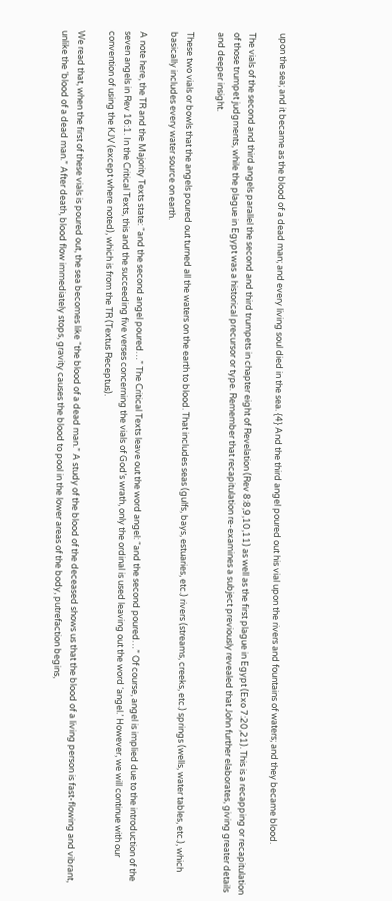upon the sea; and it became as the blood of a dead man; and every living soul died in the sea. {4} And the third angel poured out his vial upon the rivers and fountains of waters; and they became blood.

The vials of the second and third angels parallel the second and third trumpets in chapter eight of Revelation (Rev 8:8,9,10,11) as well as the first plague in Egypt (Exo 7:20,21). This is a recapping or recapitulation of those trumpet judgments, while the plague in Egypt was a historical precursor or type. Remember that recapitulation re-examines a subject previously revealed that John further elaborates, giving greater details and deeper insight.

These two vials or bowls that the angels poured out turned all the waters on the earth to blood. That includes seas (gulfs, bays, estuaries, etc.) rivers (streams, creeks, etc.) springs (wells, water tables, etc.), which basically includes every water source on earth.

A note here, the TR and the Majority Texts state: “and the second angel poured…” The Critical Texts leave out the word angel: “and the second poured…” Of course, angel is implied due to the introduction of the seven angels in Rev 16:1. In the Critical Texts, this and the succeeding five verses concerning the vials of God’s wrath, only the ordinal is used leaving out the word ‘angel.’ However, we will continue with our convention of using the KJV (except where noted), which is from the TR (Textus Receptus).

We read that, when the first of these vials is poured out, the sea becomes like “the blood of a dead man.” A study of the blood of the deceased shows us that the blood of a living person is fast-flowing and vibrant, unlike the ‘blood of a dead man.” After death, blood flow immediately stops, gravity causes the blood to pool in the lower areas of the body, putrefaction begins,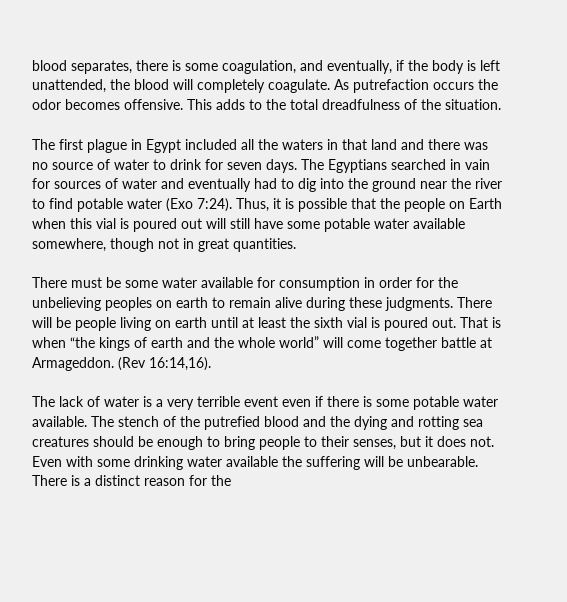blood separates, there is some coagulation, and eventually, if the body is left unattended, the blood will completely coagulate. As putrefaction occurs the odor becomes offensive. This adds to the total dreadfulness of the situation.

The first plague in Egypt included all the waters in that land and there was no source of water to drink for seven days. The Egyptians searched in vain for sources of water and eventually had to dig into the ground near the river to find potable water (Exo 7:24). Thus, it is possible that the people on Earth when this vial is poured out will still have some potable water available somewhere, though not in great quantities.

There must be some water available for consumption in order for the unbelieving peoples on earth to remain alive during these judgments. There will be people living on earth until at least the sixth vial is poured out. That is when “the kings of earth and the whole world” will come together battle at Armageddon. (Rev 16:14,16).

The lack of water is a very terrible event even if there is some potable water available. The stench of the putrefied blood and the dying and rotting sea creatures should be enough to bring people to their senses, but it does not. Even with some drinking water available the suffering will be unbearable. There is a distinct reason for the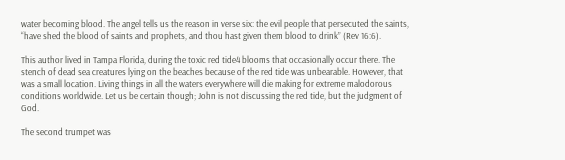water becoming blood. The angel tells us the reason in verse six: the evil people that persecuted the saints, “have shed the blood of saints and prophets, and thou hast given them blood to drink” (Rev 16:6).

This author lived in Tampa Florida, during the toxic red tide4 blooms that occasionally occur there. The stench of dead sea creatures lying on the beaches because of the red tide was unbearable. However, that was a small location. Living things in all the waters everywhere will die making for extreme malodorous conditions worldwide. Let us be certain though; John is not discussing the red tide, but the judgment of God.

The second trumpet was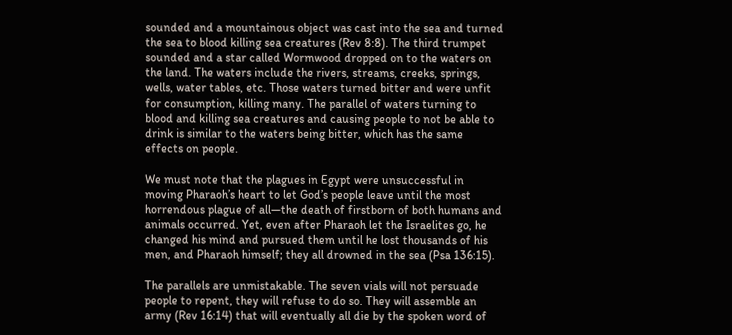sounded and a mountainous object was cast into the sea and turned the sea to blood killing sea creatures (Rev 8:8). The third trumpet sounded and a star called Wormwood dropped on to the waters on the land. The waters include the rivers, streams, creeks, springs, wells, water tables, etc. Those waters turned bitter and were unfit for consumption, killing many. The parallel of waters turning to blood and killing sea creatures and causing people to not be able to drink is similar to the waters being bitter, which has the same effects on people.

We must note that the plagues in Egypt were unsuccessful in moving Pharaoh’s heart to let God’s people leave until the most horrendous plague of all—the death of firstborn of both humans and animals occurred. Yet, even after Pharaoh let the Israelites go, he changed his mind and pursued them until he lost thousands of his men, and Pharaoh himself; they all drowned in the sea (Psa 136:15).

The parallels are unmistakable. The seven vials will not persuade people to repent, they will refuse to do so. They will assemble an army (Rev 16:14) that will eventually all die by the spoken word of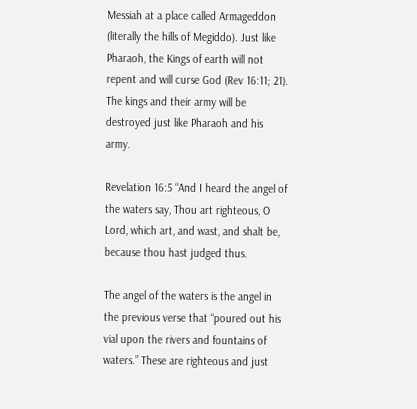Messiah at a place called Armageddon (literally the hills of Megiddo). Just like Pharaoh, the Kings of earth will not repent and will curse God (Rev 16:11; 21). The kings and their army will be destroyed just like Pharaoh and his army.

Revelation 16:5 “And I heard the angel of the waters say, Thou art righteous, O Lord, which art, and wast, and shalt be, because thou hast judged thus.

The angel of the waters is the angel in the previous verse that “poured out his
vial upon the rivers and fountains of waters.” These are righteous and just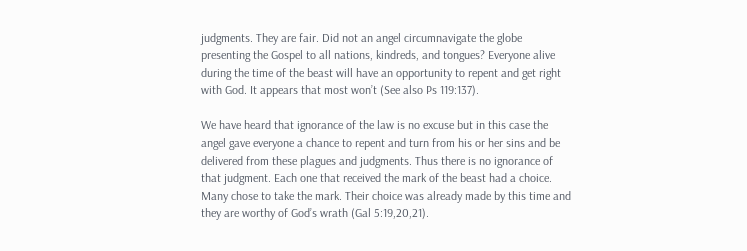judgments. They are fair. Did not an angel circumnavigate the globe presenting the Gospel to all nations, kindreds, and tongues? Everyone alive during the time of the beast will have an opportunity to repent and get right with God. It appears that most won’t (See also Ps 119:137).

We have heard that ignorance of the law is no excuse but in this case the angel gave everyone a chance to repent and turn from his or her sins and be delivered from these plagues and judgments. Thus there is no ignorance of that judgment. Each one that received the mark of the beast had a choice. Many chose to take the mark. Their choice was already made by this time and they are worthy of God’s wrath (Gal 5:19,20,21).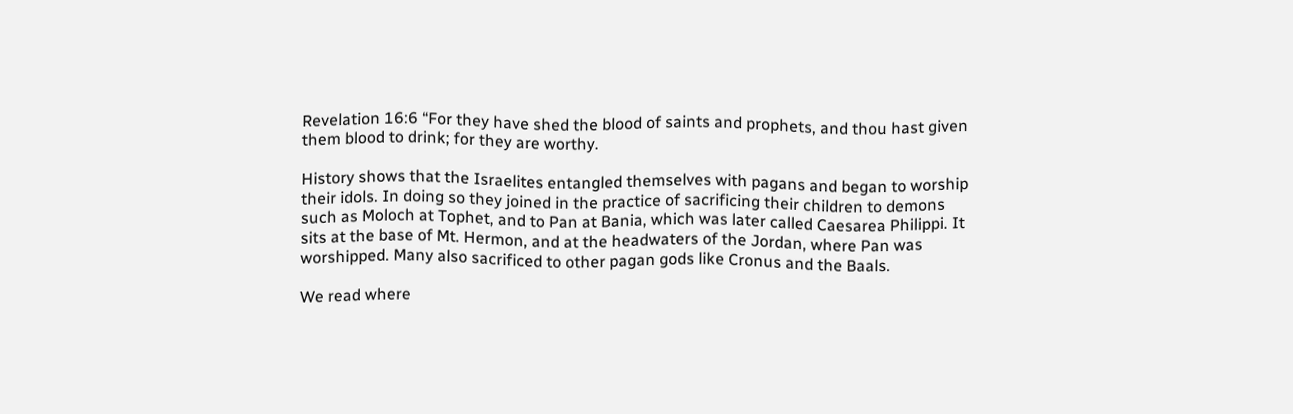Revelation 16:6 “For they have shed the blood of saints and prophets, and thou hast given them blood to drink; for they are worthy.

History shows that the Israelites entangled themselves with pagans and began to worship their idols. In doing so they joined in the practice of sacrificing their children to demons such as Moloch at Tophet, and to Pan at Bania, which was later called Caesarea Philippi. It sits at the base of Mt. Hermon, and at the headwaters of the Jordan, where Pan was worshipped. Many also sacrificed to other pagan gods like Cronus and the Baals.

We read where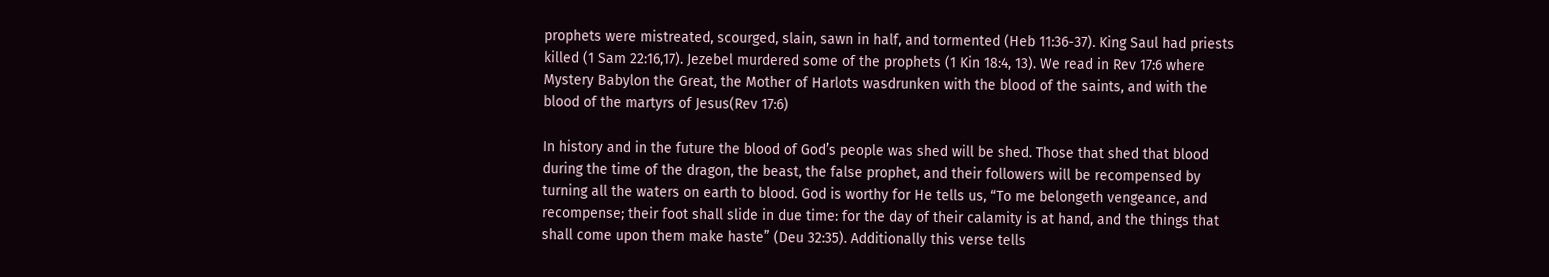prophets were mistreated, scourged, slain, sawn in half, and tormented (Heb 11:36-37). King Saul had priests killed (1 Sam 22:16,17). Jezebel murdered some of the prophets (1 Kin 18:4, 13). We read in Rev 17:6 where Mystery Babylon the Great, the Mother of Harlots wasdrunken with the blood of the saints, and with the blood of the martyrs of Jesus(Rev 17:6)

In history and in the future the blood of God’s people was shed will be shed. Those that shed that blood during the time of the dragon, the beast, the false prophet, and their followers will be recompensed by turning all the waters on earth to blood. God is worthy for He tells us, “To me belongeth vengeance, and recompense; their foot shall slide in due time: for the day of their calamity is at hand, and the things that shall come upon them make haste” (Deu 32:35). Additionally this verse tells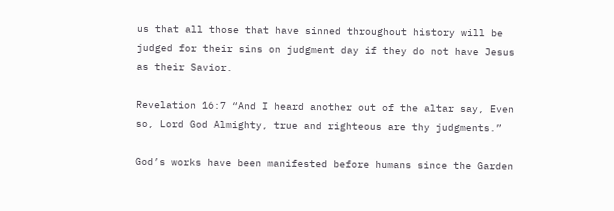us that all those that have sinned throughout history will be judged for their sins on judgment day if they do not have Jesus as their Savior.

Revelation 16:7 “And I heard another out of the altar say, Even so, Lord God Almighty, true and righteous are thy judgments.”

God’s works have been manifested before humans since the Garden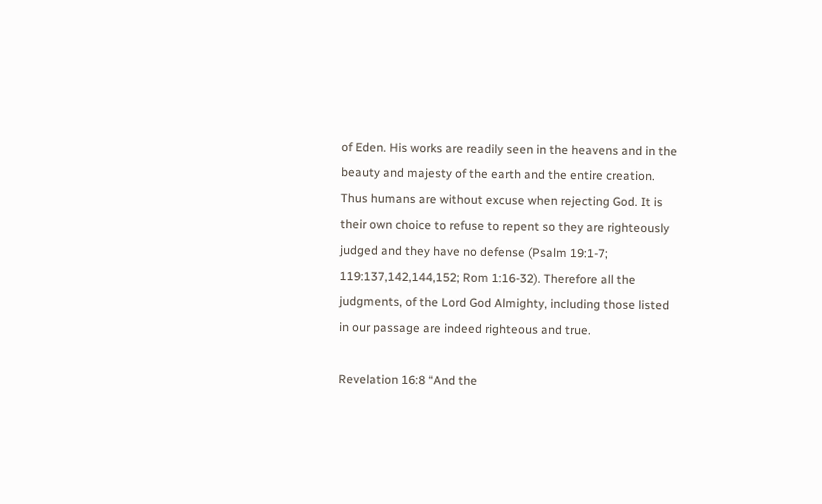of Eden. His works are readily seen in the heavens and in the beauty and majesty of the earth and the entire creation. Thus humans are without excuse when rejecting God. It is their own choice to refuse to repent so they are righteously judged and they have no defense (Psalm 19:1-7; 119:137,142,144,152; Rom 1:16-32). Therefore all the judgments, of the Lord God Almighty, including those listed in our passage are indeed righteous and true.

Revelation 16:8 “And the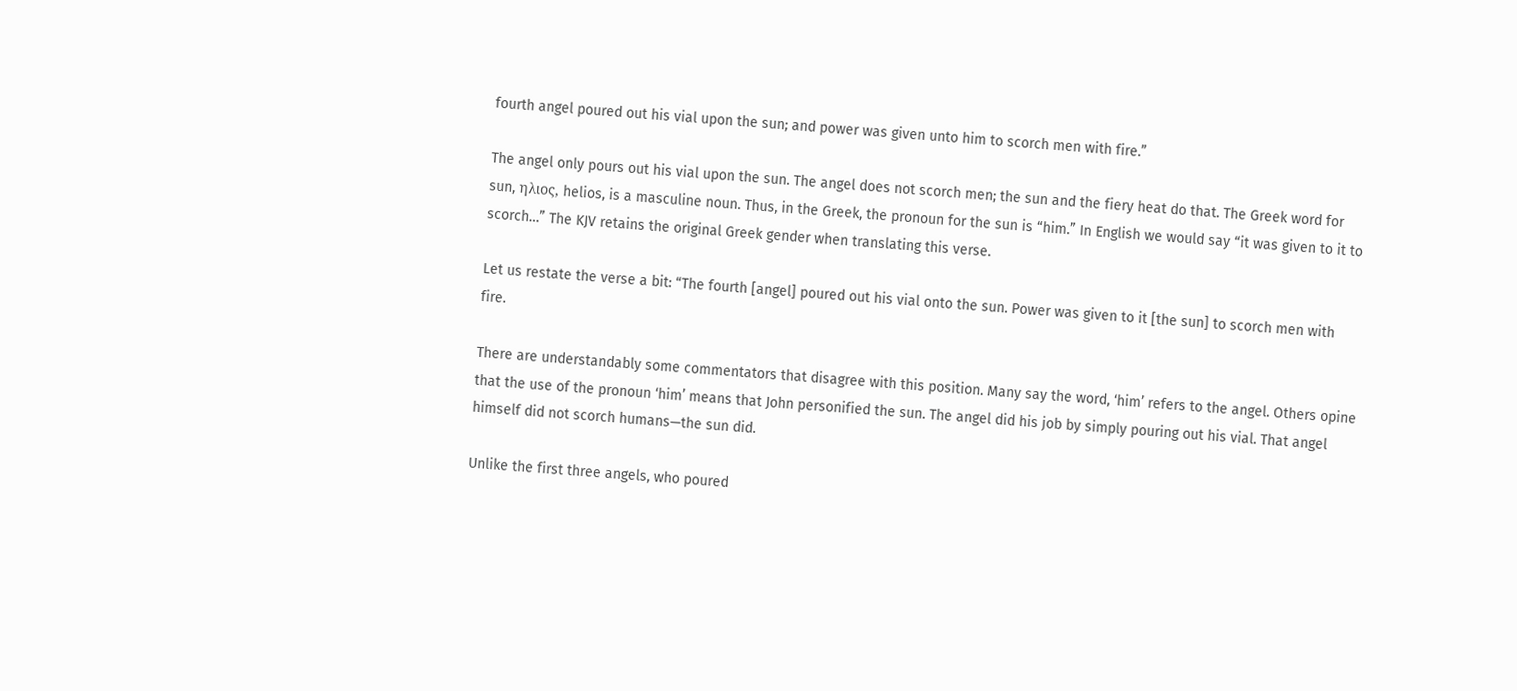fourth angel poured out his vial upon the sun; and power was given unto him to scorch men with fire.”

The angel only pours out his vial upon the sun. The angel does not scorch men; the sun and the fiery heat do that. The Greek word for sun, ηλιος, helios, is a masculine noun. Thus, in the Greek, the pronoun for the sun is “him.” In English we would say “it was given to it to scorch…” The KJV retains the original Greek gender when translating this verse.

Let us restate the verse a bit: “The fourth [angel] poured out his vial onto the sun. Power was given to it [the sun] to scorch men with fire.

There are understandably some commentators that disagree with this position. Many say the word, ‘him’ refers to the angel. Others opine that the use of the pronoun ‘him’ means that John personified the sun. The angel did his job by simply pouring out his vial. That angel himself did not scorch humans—the sun did.

Unlike the first three angels, who poured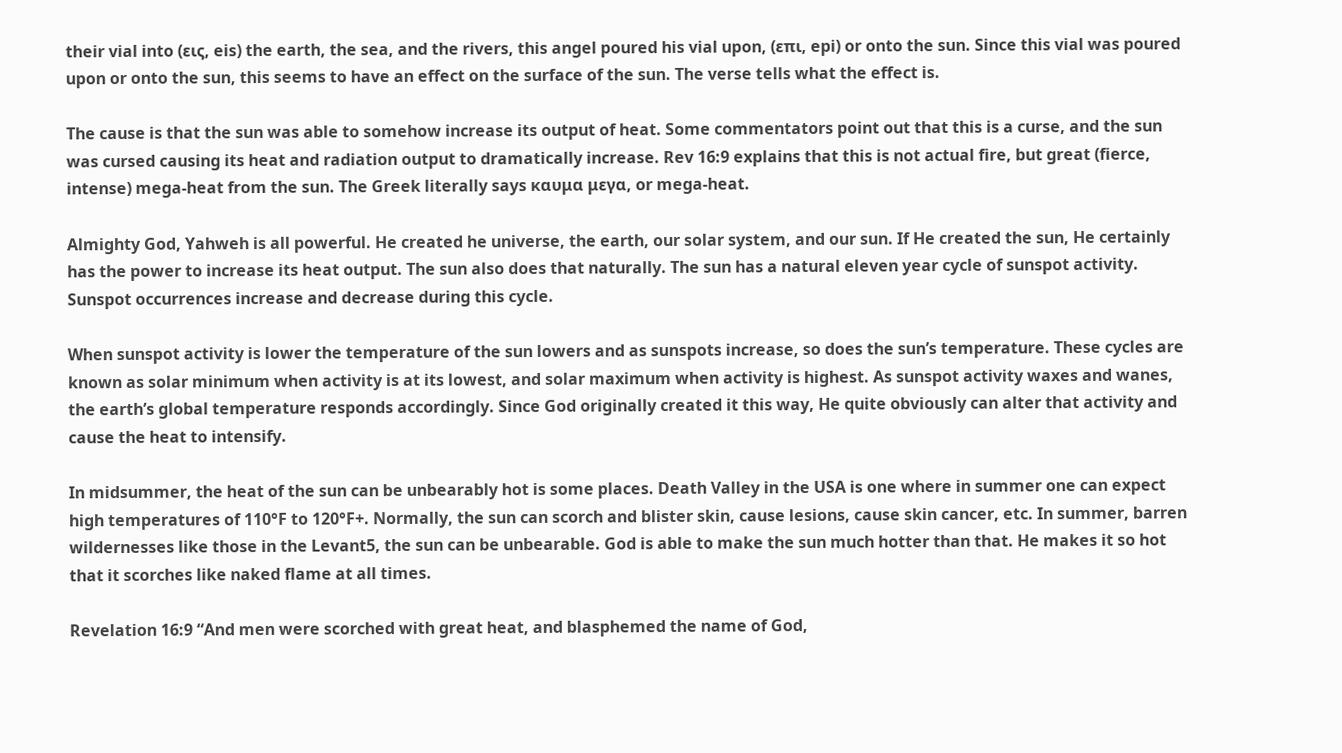their vial into (εις, eis) the earth, the sea, and the rivers, this angel poured his vial upon, (επι, epi) or onto the sun. Since this vial was poured upon or onto the sun, this seems to have an effect on the surface of the sun. The verse tells what the effect is.

The cause is that the sun was able to somehow increase its output of heat. Some commentators point out that this is a curse, and the sun was cursed causing its heat and radiation output to dramatically increase. Rev 16:9 explains that this is not actual fire, but great (fierce, intense) mega-heat from the sun. The Greek literally says καυμα μεγα, or mega-heat.

Almighty God, Yahweh is all powerful. He created he universe, the earth, our solar system, and our sun. If He created the sun, He certainly has the power to increase its heat output. The sun also does that naturally. The sun has a natural eleven year cycle of sunspot activity. Sunspot occurrences increase and decrease during this cycle.

When sunspot activity is lower the temperature of the sun lowers and as sunspots increase, so does the sun’s temperature. These cycles are known as solar minimum when activity is at its lowest, and solar maximum when activity is highest. As sunspot activity waxes and wanes, the earth’s global temperature responds accordingly. Since God originally created it this way, He quite obviously can alter that activity and cause the heat to intensify.

In midsummer, the heat of the sun can be unbearably hot is some places. Death Valley in the USA is one where in summer one can expect high temperatures of 110°F to 120°F+. Normally, the sun can scorch and blister skin, cause lesions, cause skin cancer, etc. In summer, barren wildernesses like those in the Levant5, the sun can be unbearable. God is able to make the sun much hotter than that. He makes it so hot that it scorches like naked flame at all times.

Revelation 16:9 “And men were scorched with great heat, and blasphemed the name of God,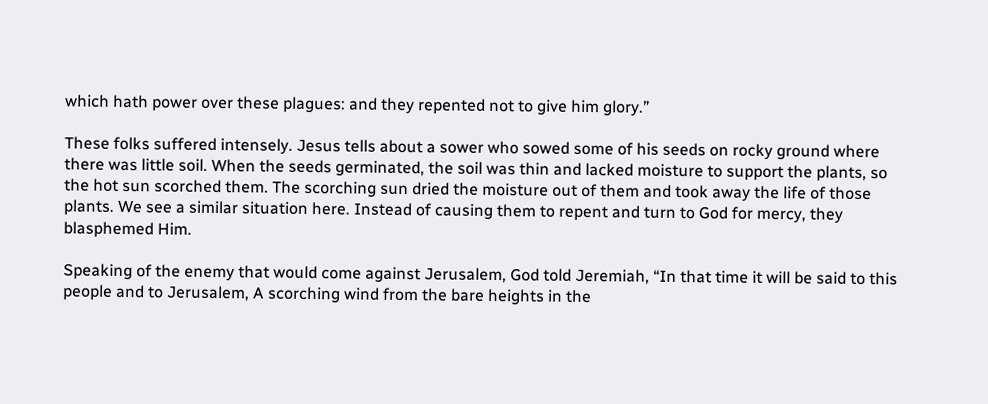which hath power over these plagues: and they repented not to give him glory.”

These folks suffered intensely. Jesus tells about a sower who sowed some of his seeds on rocky ground where there was little soil. When the seeds germinated, the soil was thin and lacked moisture to support the plants, so the hot sun scorched them. The scorching sun dried the moisture out of them and took away the life of those plants. We see a similar situation here. Instead of causing them to repent and turn to God for mercy, they blasphemed Him.

Speaking of the enemy that would come against Jerusalem, God told Jeremiah, “In that time it will be said to this people and to Jerusalem, A scorching wind from the bare heights in the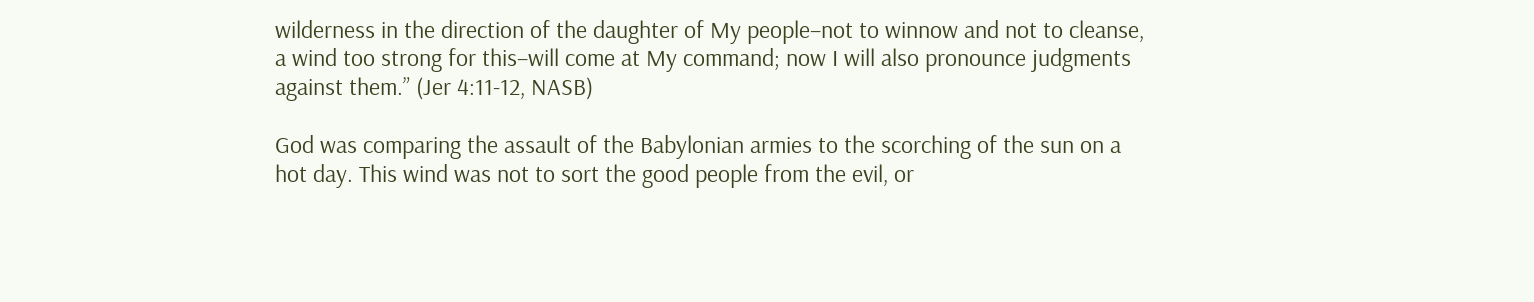wilderness in the direction of the daughter of My people–not to winnow and not to cleanse, a wind too strong for this–will come at My command; now I will also pronounce judgments against them.” (Jer 4:11-12, NASB)

God was comparing the assault of the Babylonian armies to the scorching of the sun on a hot day. This wind was not to sort the good people from the evil, or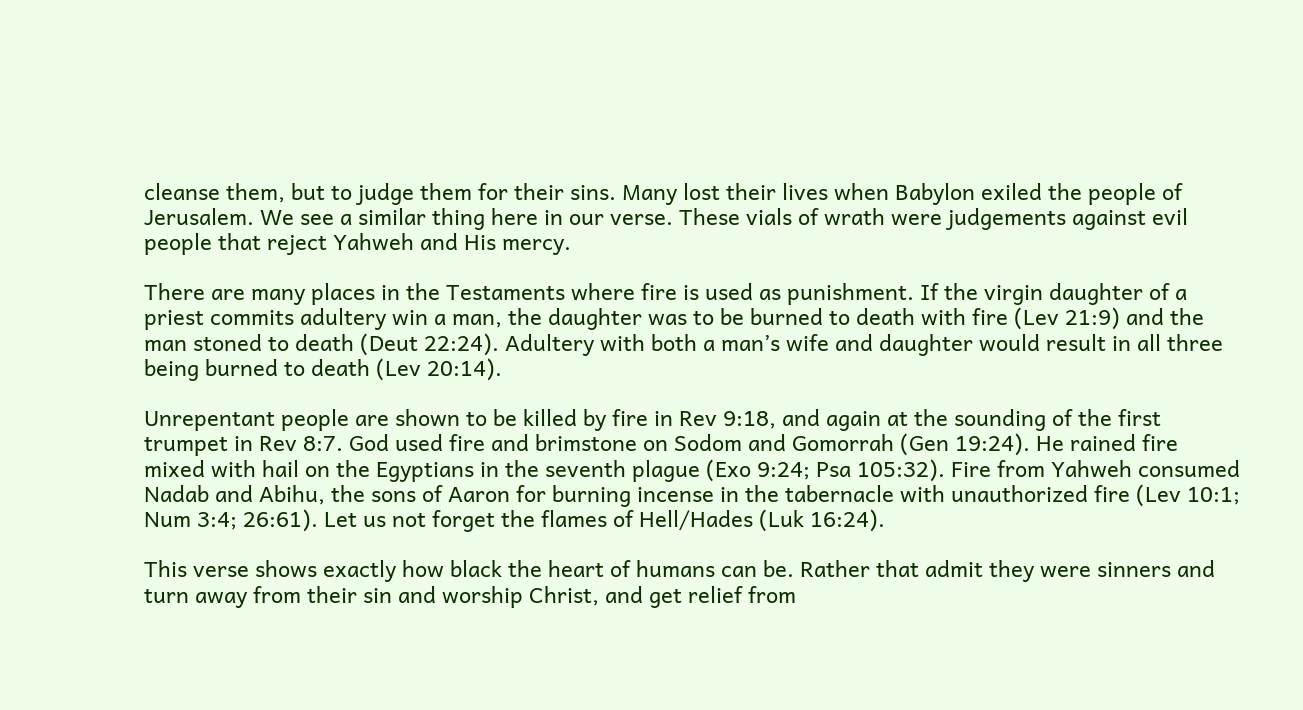cleanse them, but to judge them for their sins. Many lost their lives when Babylon exiled the people of Jerusalem. We see a similar thing here in our verse. These vials of wrath were judgements against evil people that reject Yahweh and His mercy.

There are many places in the Testaments where fire is used as punishment. If the virgin daughter of a priest commits adultery win a man, the daughter was to be burned to death with fire (Lev 21:9) and the man stoned to death (Deut 22:24). Adultery with both a man’s wife and daughter would result in all three being burned to death (Lev 20:14).

Unrepentant people are shown to be killed by fire in Rev 9:18, and again at the sounding of the first trumpet in Rev 8:7. God used fire and brimstone on Sodom and Gomorrah (Gen 19:24). He rained fire mixed with hail on the Egyptians in the seventh plague (Exo 9:24; Psa 105:32). Fire from Yahweh consumed Nadab and Abihu, the sons of Aaron for burning incense in the tabernacle with unauthorized fire (Lev 10:1; Num 3:4; 26:61). Let us not forget the flames of Hell/Hades (Luk 16:24).

This verse shows exactly how black the heart of humans can be. Rather that admit they were sinners and turn away from their sin and worship Christ, and get relief from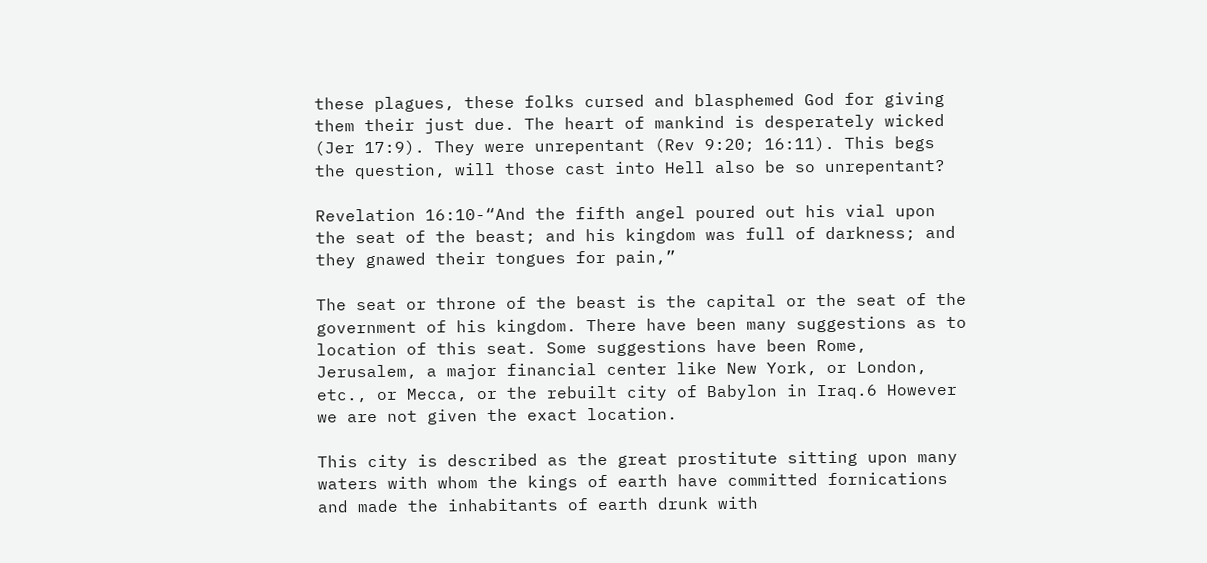these plagues, these folks cursed and blasphemed God for giving them their just due. The heart of mankind is desperately wicked (Jer 17:9). They were unrepentant (Rev 9:20; 16:11). This begs the question, will those cast into Hell also be so unrepentant?

Revelation 16:10-“And the fifth angel poured out his vial upon the seat of the beast; and his kingdom was full of darkness; and they gnawed their tongues for pain,”

The seat or throne of the beast is the capital or the seat of the government of his kingdom. There have been many suggestions as to location of this seat. Some suggestions have been Rome, Jerusalem, a major financial center like New York, or London, etc., or Mecca, or the rebuilt city of Babylon in Iraq.6 However we are not given the exact location.

This city is described as the great prostitute sitting upon many waters with whom the kings of earth have committed fornications and made the inhabitants of earth drunk with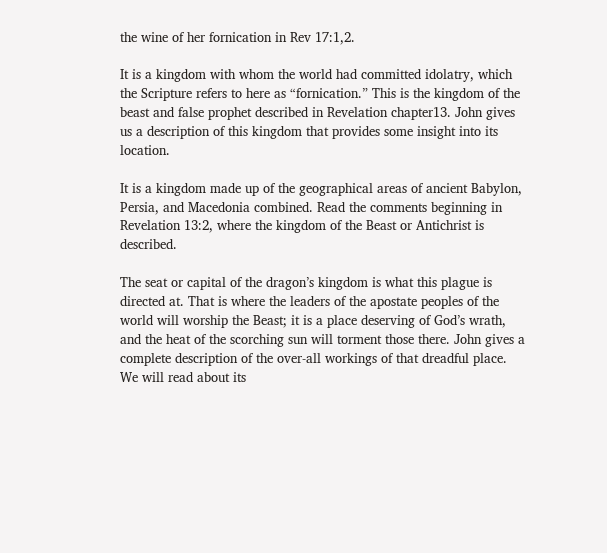the wine of her fornication in Rev 17:1,2.

It is a kingdom with whom the world had committed idolatry, which the Scripture refers to here as “fornication.” This is the kingdom of the beast and false prophet described in Revelation chapter13. John gives us a description of this kingdom that provides some insight into its location.

It is a kingdom made up of the geographical areas of ancient Babylon, Persia, and Macedonia combined. Read the comments beginning in Revelation 13:2, where the kingdom of the Beast or Antichrist is described.

The seat or capital of the dragon’s kingdom is what this plague is directed at. That is where the leaders of the apostate peoples of the world will worship the Beast; it is a place deserving of God’s wrath, and the heat of the scorching sun will torment those there. John gives a complete description of the over-all workings of that dreadful place. We will read about its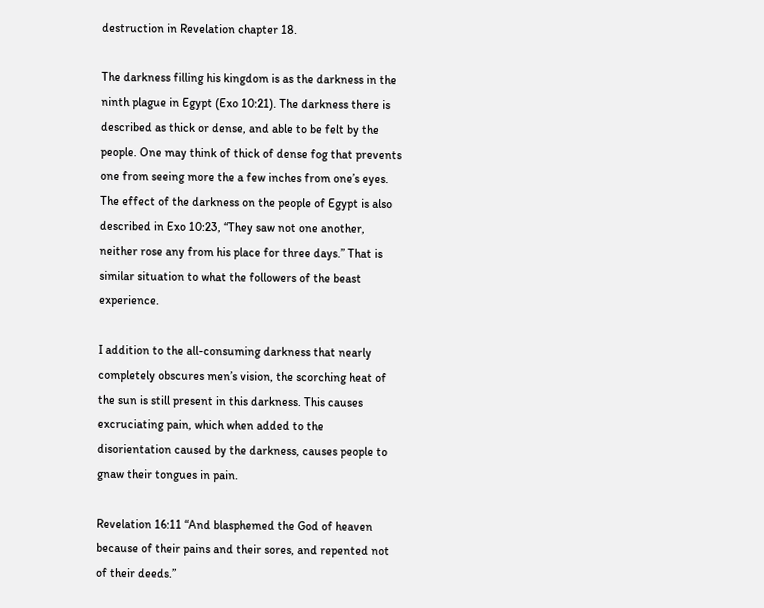destruction in Revelation chapter 18.

The darkness filling his kingdom is as the darkness in the ninth plague in Egypt (Exo 10:21). The darkness there is described as thick or dense, and able to be felt by the people. One may think of thick of dense fog that prevents one from seeing more the a few inches from one’s eyes. The effect of the darkness on the people of Egypt is also described in Exo 10:23, “They saw not one another, neither rose any from his place for three days.” That is similar situation to what the followers of the beast experience.

I addition to the all-consuming darkness that nearly completely obscures men’s vision, the scorching heat of the sun is still present in this darkness. This causes excruciating pain, which when added to the disorientation caused by the darkness, causes people to gnaw their tongues in pain.

Revelation 16:11 “And blasphemed the God of heaven because of their pains and their sores, and repented not of their deeds.”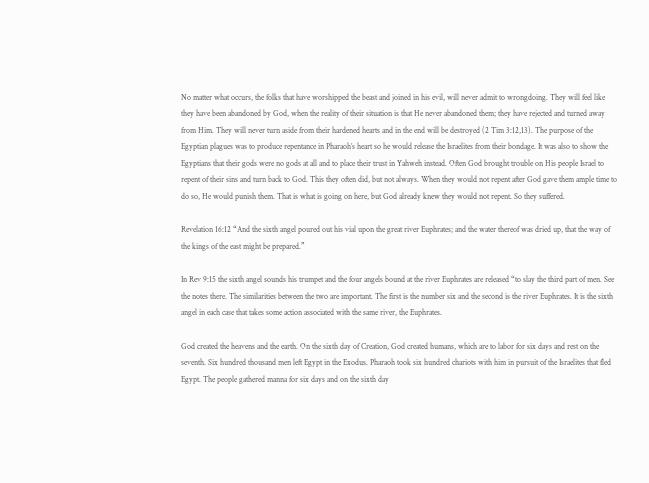No matter what occurs, the folks that have worshipped the beast and joined in his evil, will never admit to wrongdoing. They will feel like they have been abandoned by God, when the reality of their situation is that He never abandoned them; they have rejected and turned away from Him. They will never turn aside from their hardened hearts and in the end will be destroyed (2 Tim 3:12,13). The purpose of the Egyptian plagues was to produce repentance in Pharaoh’s heart so he would release the Israelites from their bondage. It was also to show the Egyptians that their gods were no gods at all and to place their trust in Yahweh instead. Often God brought trouble on His people Israel to repent of their sins and turn back to God. This they often did, but not always. When they would not repent after God gave them ample time to do so, He would punish them. That is what is going on here, but God already knew they would not repent. So they suffered.

Revelation 16:12 “And the sixth angel poured out his vial upon the great river Euphrates; and the water thereof was dried up, that the way of the kings of the east might be prepared.”

In Rev 9:15 the sixth angel sounds his trumpet and the four angels bound at the river Euphrates are released “to slay the third part of men. See the notes there. The similarities between the two are important. The first is the number six and the second is the river Euphrates. It is the sixth angel in each case that takes some action associated with the same river, the Euphrates.

God created the heavens and the earth. On the sixth day of Creation, God created humans, which are to labor for six days and rest on the seventh. Six hundred thousand men left Egypt in the Exodus. Pharaoh took six hundred chariots with him in pursuit of the Israelites that fled Egypt. The people gathered manna for six days and on the sixth day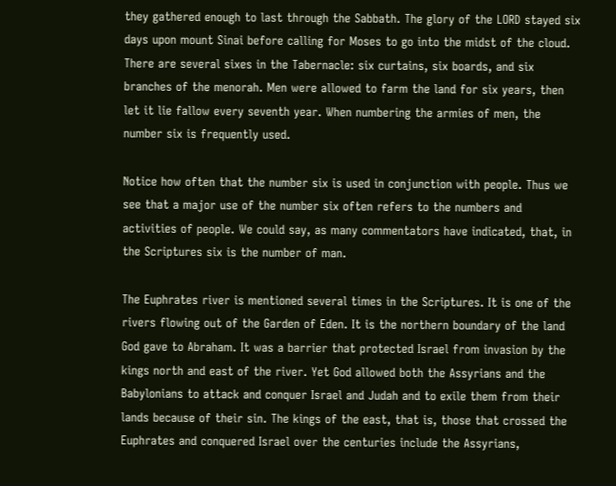they gathered enough to last through the Sabbath. The glory of the LORD stayed six days upon mount Sinai before calling for Moses to go into the midst of the cloud. There are several sixes in the Tabernacle: six curtains, six boards, and six branches of the menorah. Men were allowed to farm the land for six years, then let it lie fallow every seventh year. When numbering the armies of men, the number six is frequently used.

Notice how often that the number six is used in conjunction with people. Thus we see that a major use of the number six often refers to the numbers and activities of people. We could say, as many commentators have indicated, that, in the Scriptures six is the number of man.

The Euphrates river is mentioned several times in the Scriptures. It is one of the rivers flowing out of the Garden of Eden. It is the northern boundary of the land God gave to Abraham. It was a barrier that protected Israel from invasion by the kings north and east of the river. Yet God allowed both the Assyrians and the Babylonians to attack and conquer Israel and Judah and to exile them from their lands because of their sin. The kings of the east, that is, those that crossed the Euphrates and conquered Israel over the centuries include the Assyrians,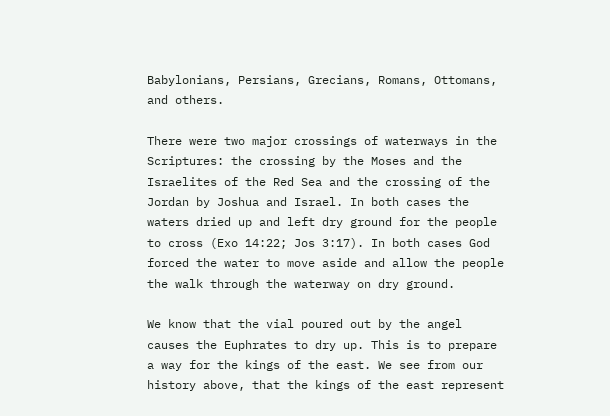Babylonians, Persians, Grecians, Romans, Ottomans, and others.

There were two major crossings of waterways in the Scriptures: the crossing by the Moses and the Israelites of the Red Sea and the crossing of the Jordan by Joshua and Israel. In both cases the waters dried up and left dry ground for the people to cross (Exo 14:22; Jos 3:17). In both cases God forced the water to move aside and allow the people the walk through the waterway on dry ground.

We know that the vial poured out by the angel causes the Euphrates to dry up. This is to prepare a way for the kings of the east. We see from our history above, that the kings of the east represent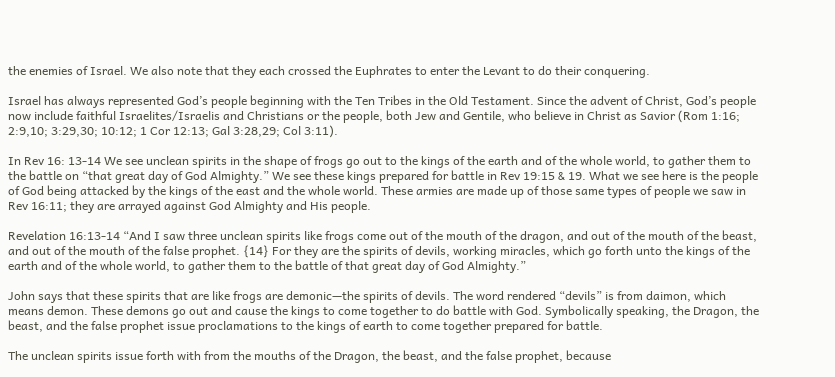the enemies of Israel. We also note that they each crossed the Euphrates to enter the Levant to do their conquering.

Israel has always represented God’s people beginning with the Ten Tribes in the Old Testament. Since the advent of Christ, God’s people now include faithful Israelites/Israelis and Christians or the people, both Jew and Gentile, who believe in Christ as Savior (Rom 1:16; 2:9,10; 3:29,30; 10:12; 1 Cor 12:13; Gal 3:28,29; Col 3:11).

In Rev 16: 13-14 We see unclean spirits in the shape of frogs go out to the kings of the earth and of the whole world, to gather them to the battle on “that great day of God Almighty.” We see these kings prepared for battle in Rev 19:15 & 19. What we see here is the people of God being attacked by the kings of the east and the whole world. These armies are made up of those same types of people we saw in Rev 16:11; they are arrayed against God Almighty and His people.

Revelation 16:13-14 “And I saw three unclean spirits like frogs come out of the mouth of the dragon, and out of the mouth of the beast, and out of the mouth of the false prophet. {14} For they are the spirits of devils, working miracles, which go forth unto the kings of the earth and of the whole world, to gather them to the battle of that great day of God Almighty.”

John says that these spirits that are like frogs are demonic—the spirits of devils. The word rendered “devils” is from daimon, which means demon. These demons go out and cause the kings to come together to do battle with God. Symbolically speaking, the Dragon, the beast, and the false prophet issue proclamations to the kings of earth to come together prepared for battle.

The unclean spirits issue forth with from the mouths of the Dragon, the beast, and the false prophet, because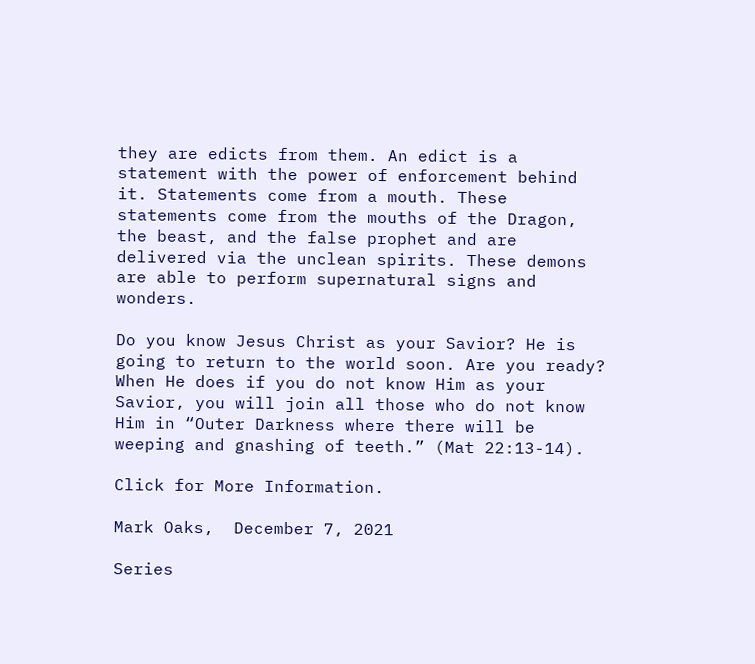they are edicts from them. An edict is a statement with the power of enforcement behind it. Statements come from a mouth. These statements come from the mouths of the Dragon, the beast, and the false prophet and are delivered via the unclean spirits. These demons are able to perform supernatural signs and wonders.

Do you know Jesus Christ as your Savior? He is going to return to the world soon. Are you ready? When He does if you do not know Him as your Savior, you will join all those who do not know Him in “Outer Darkness where there will be weeping and gnashing of teeth.” (Mat 22:13-14).

Click for More Information.

Mark Oaks,  December 7, 2021

Series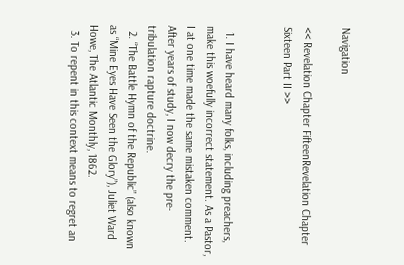Navigation

<< Revelation Chapter FifteenRevelation Chapter Sixteen Part II >>


  1. I have heard many folks, including preachers, make this woefully incorrect statement. As a Pastor, I at one time made the same mistaken comment. After years of study, I now decry the pre-tribulation rapture doctrine.
  2. “The Battle Hymn of the Republic” (also known as “Mine Eyes Have Seen the Glory”), Juliet Ward Howe, The Atlantic Monthly, 1862.
  3. To repent in this context means to regret an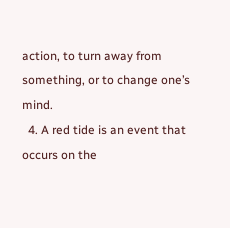action, to turn away from something, or to change one’s mind.
  4. A red tide is an event that occurs on the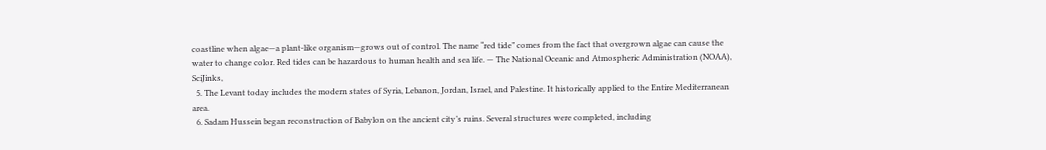coastline when algae—a plant-like organism—grows out of control. The name “red tide” comes from the fact that overgrown algae can cause the water to change color. Red tides can be hazardous to human health and sea life. — The National Oceanic and Atmospheric Administration (NOAA), SciJinks,
  5. The Levant today includes the modern states of Syria, Lebanon, Jordan, Israel, and Palestine. It historically applied to the Entire Mediterranean area.
  6. Sadam Hussein began reconstruction of Babylon on the ancient city’s ruins. Several structures were completed, including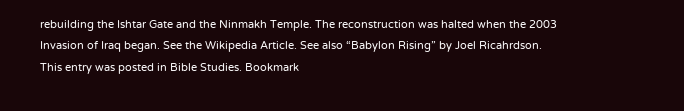rebuilding the Ishtar Gate and the Ninmakh Temple. The reconstruction was halted when the 2003 Invasion of Iraq began. See the Wikipedia Article. See also “Babylon Rising” by Joel Ricahrdson.
This entry was posted in Bible Studies. Bookmark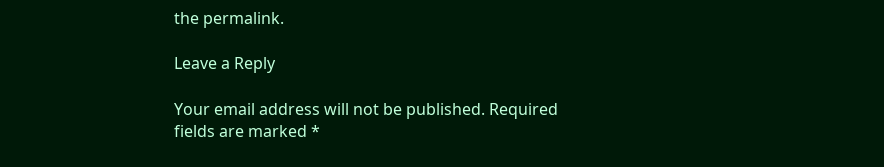the permalink.

Leave a Reply

Your email address will not be published. Required fields are marked *